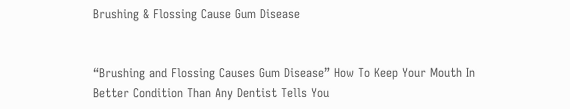Brushing & Flossing Cause Gum Disease


“Brushing and Flossing Causes Gum Disease” How To Keep Your Mouth In Better Condition Than Any Dentist Tells You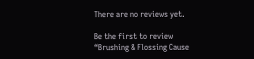There are no reviews yet.

Be the first to review “Brushing & Flossing Cause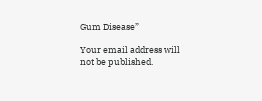Gum Disease”

Your email address will not be published.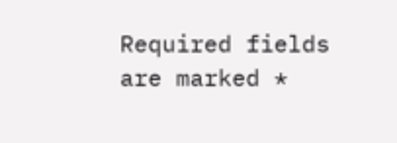Required fields are marked *